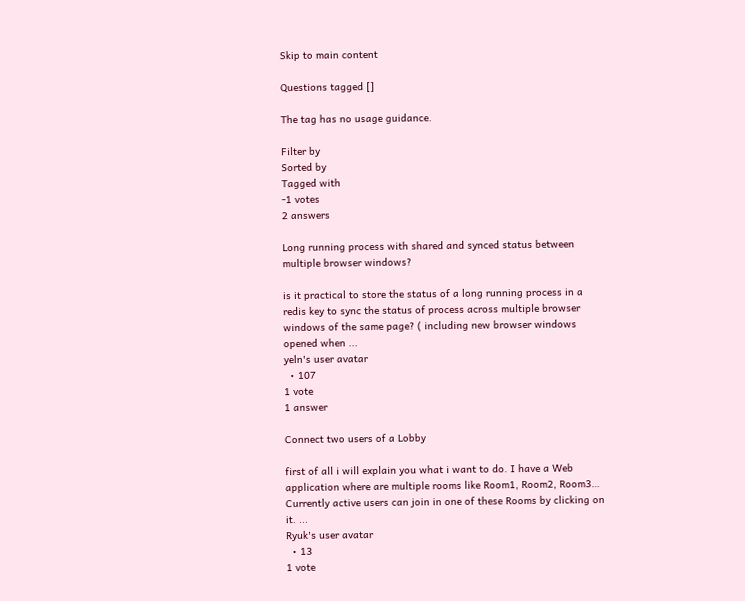Skip to main content

Questions tagged []

The tag has no usage guidance.

Filter by
Sorted by
Tagged with
-1 votes
2 answers

Long running process with shared and synced status between multiple browser windows?

is it practical to store the status of a long running process in a redis key to sync the status of process across multiple browser windows of the same page? ( including new browser windows opened when ...
yeln's user avatar
  • 107
1 vote
1 answer

Connect two users of a Lobby

first of all i will explain you what i want to do. I have a Web application where are multiple rooms like Room1, Room2, Room3… Currently active users can join in one of these Rooms by clicking on it. ...
Ryuk's user avatar
  • 13
1 vote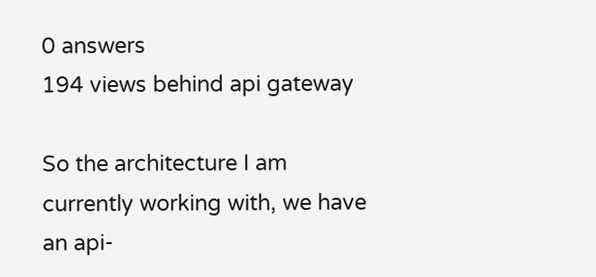0 answers
194 views behind api gateway

So the architecture I am currently working with, we have an api-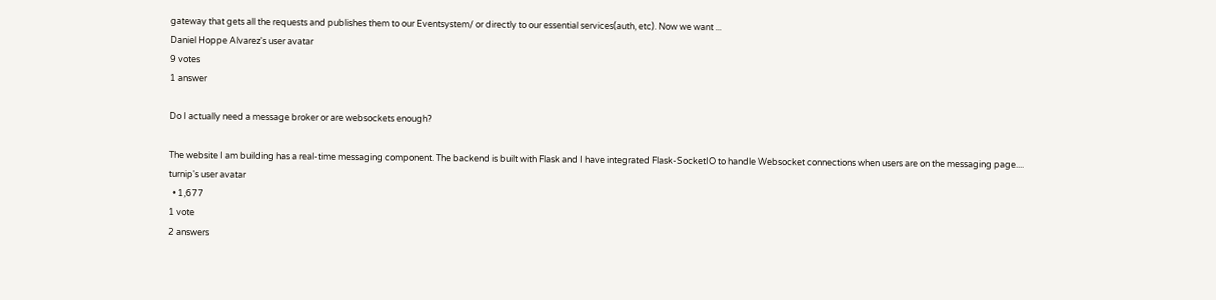gateway that gets all the requests and publishes them to our Eventsystem/ or directly to our essential services(auth, etc). Now we want ...
Daniel Hoppe Alvarez's user avatar
9 votes
1 answer

Do I actually need a message broker or are websockets enough?

The website I am building has a real-time messaging component. The backend is built with Flask and I have integrated Flask-SocketIO to handle Websocket connections when users are on the messaging page....
turnip's user avatar
  • 1,677
1 vote
2 answers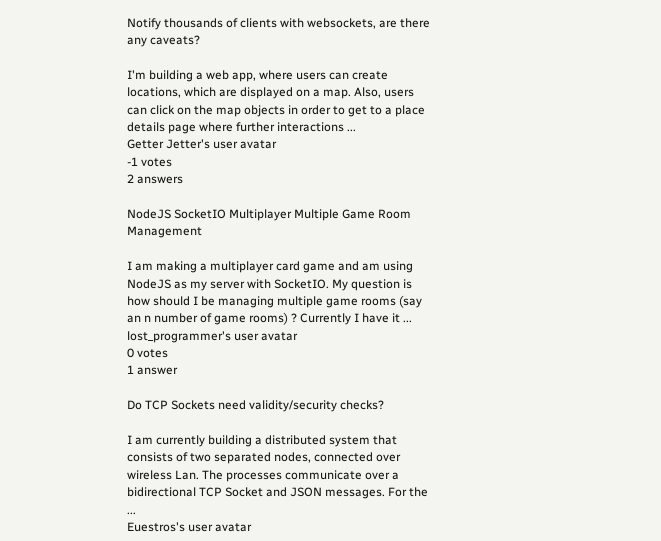Notify thousands of clients with websockets, are there any caveats?

I'm building a web app, where users can create locations, which are displayed on a map. Also, users can click on the map objects in order to get to a place details page where further interactions ...
Getter Jetter's user avatar
-1 votes
2 answers

NodeJS SocketIO Multiplayer Multiple Game Room Management

I am making a multiplayer card game and am using NodeJS as my server with SocketIO. My question is how should I be managing multiple game rooms (say an n number of game rooms) ? Currently I have it ...
lost_programmer's user avatar
0 votes
1 answer

Do TCP Sockets need validity/security checks?

I am currently building a distributed system that consists of two separated nodes, connected over wireless Lan. The processes communicate over a bidirectional TCP Socket and JSON messages. For the ...
Euestros's user avatar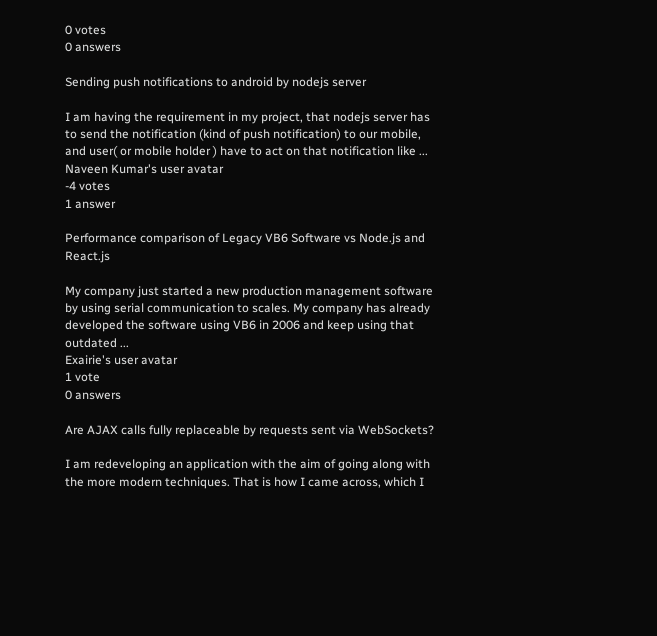0 votes
0 answers

Sending push notifications to android by nodejs server

I am having the requirement in my project, that nodejs server has to send the notification (kind of push notification) to our mobile, and user( or mobile holder ) have to act on that notification like ...
Naveen Kumar's user avatar
-4 votes
1 answer

Performance comparison of Legacy VB6 Software vs Node.js and React.js

My company just started a new production management software by using serial communication to scales. My company has already developed the software using VB6 in 2006 and keep using that outdated ...
Exairie's user avatar
1 vote
0 answers

Are AJAX calls fully replaceable by requests sent via WebSockets?

I am redeveloping an application with the aim of going along with the more modern techniques. That is how I came across, which I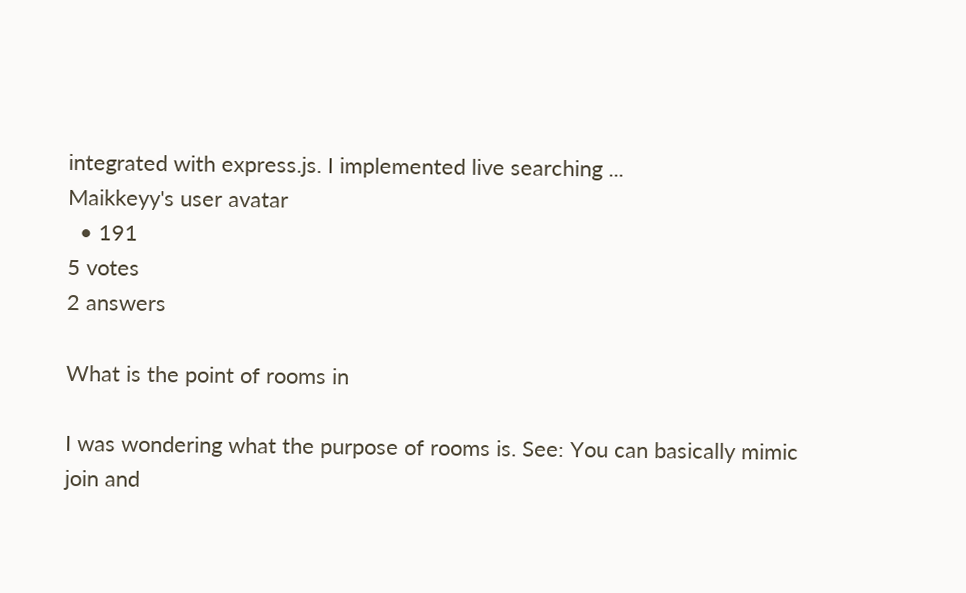integrated with express.js. I implemented live searching ...
Maikkeyy's user avatar
  • 191
5 votes
2 answers

What is the point of rooms in

I was wondering what the purpose of rooms is. See: You can basically mimic join and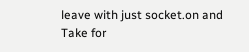leave with just socket.on and Take for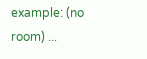example: (no room) ...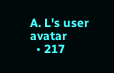A. L's user avatar
  • 217